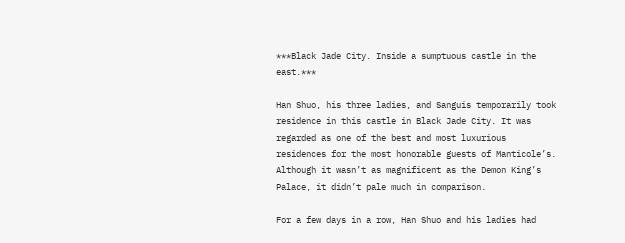***Black Jade City. Inside a sumptuous castle in the east.***

Han Shuo, his three ladies, and Sanguis temporarily took residence in this castle in Black Jade City. It was regarded as one of the best and most luxurious residences for the most honorable guests of Manticole’s. Although it wasn’t as magnificent as the Demon King’s Palace, it didn’t pale much in comparison.

For a few days in a row, Han Shuo and his ladies had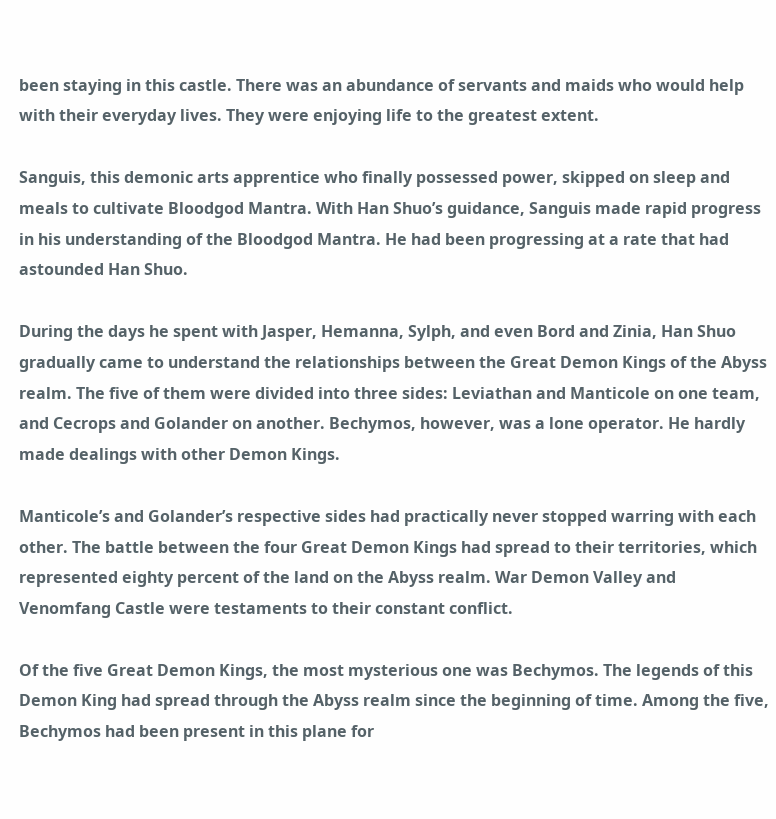been staying in this castle. There was an abundance of servants and maids who would help with their everyday lives. They were enjoying life to the greatest extent.

Sanguis, this demonic arts apprentice who finally possessed power, skipped on sleep and meals to cultivate Bloodgod Mantra. With Han Shuo’s guidance, Sanguis made rapid progress in his understanding of the Bloodgod Mantra. He had been progressing at a rate that had astounded Han Shuo.

During the days he spent with Jasper, Hemanna, Sylph, and even Bord and Zinia, Han Shuo gradually came to understand the relationships between the Great Demon Kings of the Abyss realm. The five of them were divided into three sides: Leviathan and Manticole on one team, and Cecrops and Golander on another. Bechymos, however, was a lone operator. He hardly made dealings with other Demon Kings.

Manticole’s and Golander’s respective sides had practically never stopped warring with each other. The battle between the four Great Demon Kings had spread to their territories, which represented eighty percent of the land on the Abyss realm. War Demon Valley and Venomfang Castle were testaments to their constant conflict.

Of the five Great Demon Kings, the most mysterious one was Bechymos. The legends of this Demon King had spread through the Abyss realm since the beginning of time. Among the five, Bechymos had been present in this plane for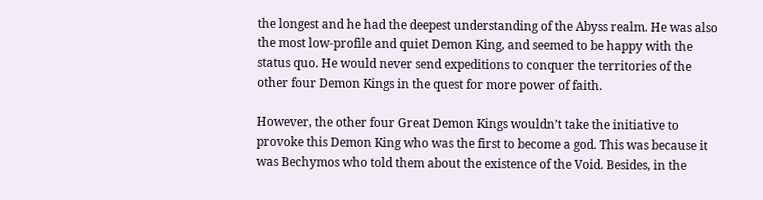the longest and he had the deepest understanding of the Abyss realm. He was also the most low-profile and quiet Demon King, and seemed to be happy with the status quo. He would never send expeditions to conquer the territories of the other four Demon Kings in the quest for more power of faith.

However, the other four Great Demon Kings wouldn’t take the initiative to provoke this Demon King who was the first to become a god. This was because it was Bechymos who told them about the existence of the Void. Besides, in the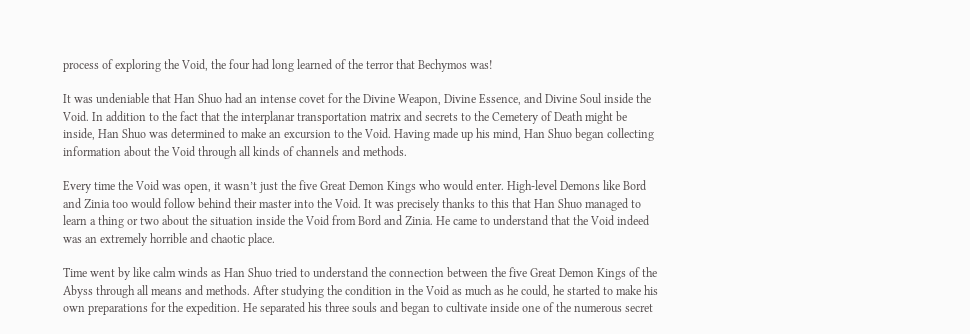process of exploring the Void, the four had long learned of the terror that Bechymos was!

It was undeniable that Han Shuo had an intense covet for the Divine Weapon, Divine Essence, and Divine Soul inside the Void. In addition to the fact that the interplanar transportation matrix and secrets to the Cemetery of Death might be inside, Han Shuo was determined to make an excursion to the Void. Having made up his mind, Han Shuo began collecting information about the Void through all kinds of channels and methods.

Every time the Void was open, it wasn’t just the five Great Demon Kings who would enter. High-level Demons like Bord and Zinia too would follow behind their master into the Void. It was precisely thanks to this that Han Shuo managed to learn a thing or two about the situation inside the Void from Bord and Zinia. He came to understand that the Void indeed was an extremely horrible and chaotic place.

Time went by like calm winds as Han Shuo tried to understand the connection between the five Great Demon Kings of the Abyss through all means and methods. After studying the condition in the Void as much as he could, he started to make his own preparations for the expedition. He separated his three souls and began to cultivate inside one of the numerous secret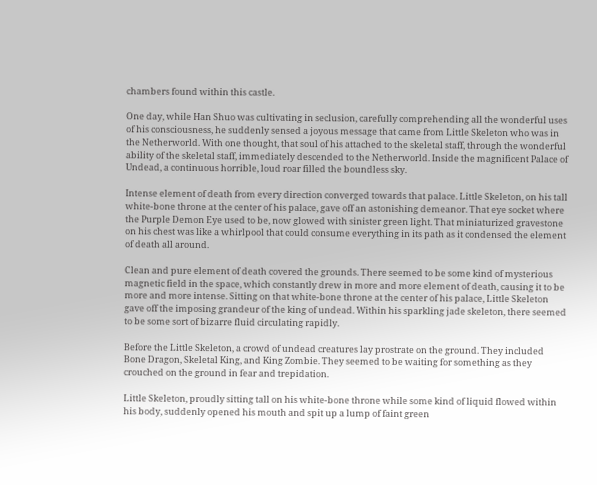chambers found within this castle.

One day, while Han Shuo was cultivating in seclusion, carefully comprehending all the wonderful uses of his consciousness, he suddenly sensed a joyous message that came from Little Skeleton who was in the Netherworld. With one thought, that soul of his attached to the skeletal staff, through the wonderful ability of the skeletal staff, immediately descended to the Netherworld. Inside the magnificent Palace of Undead, a continuous horrible, loud roar filled the boundless sky.

Intense element of death from every direction converged towards that palace. Little Skeleton, on his tall white-bone throne at the center of his palace, gave off an astonishing demeanor. That eye socket where the Purple Demon Eye used to be, now glowed with sinister green light. That miniaturized gravestone on his chest was like a whirlpool that could consume everything in its path as it condensed the element of death all around.

Clean and pure element of death covered the grounds. There seemed to be some kind of mysterious magnetic field in the space, which constantly drew in more and more element of death, causing it to be more and more intense. Sitting on that white-bone throne at the center of his palace, Little Skeleton gave off the imposing grandeur of the king of undead. Within his sparkling jade skeleton, there seemed to be some sort of bizarre fluid circulating rapidly.

Before the Little Skeleton, a crowd of undead creatures lay prostrate on the ground. They included Bone Dragon, Skeletal King, and King Zombie. They seemed to be waiting for something as they crouched on the ground in fear and trepidation.

Little Skeleton, proudly sitting tall on his white-bone throne while some kind of liquid flowed within his body, suddenly opened his mouth and spit up a lump of faint green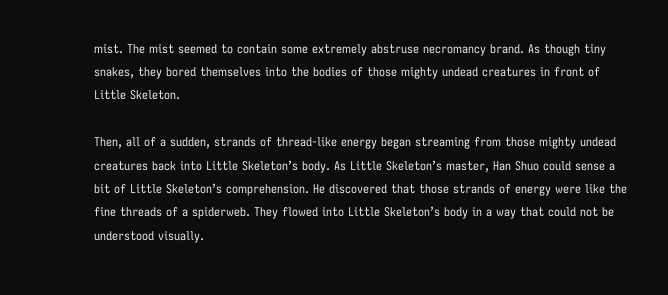mist. The mist seemed to contain some extremely abstruse necromancy brand. As though tiny snakes, they bored themselves into the bodies of those mighty undead creatures in front of Little Skeleton.

Then, all of a sudden, strands of thread-like energy began streaming from those mighty undead creatures back into Little Skeleton’s body. As Little Skeleton’s master, Han Shuo could sense a bit of Little Skeleton’s comprehension. He discovered that those strands of energy were like the fine threads of a spiderweb. They flowed into Little Skeleton’s body in a way that could not be understood visually.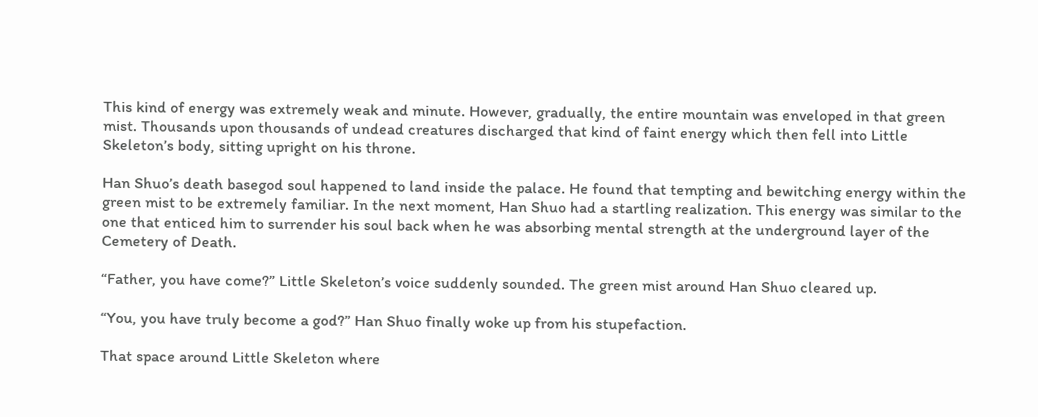This kind of energy was extremely weak and minute. However, gradually, the entire mountain was enveloped in that green mist. Thousands upon thousands of undead creatures discharged that kind of faint energy which then fell into Little Skeleton’s body, sitting upright on his throne.

Han Shuo’s death basegod soul happened to land inside the palace. He found that tempting and bewitching energy within the green mist to be extremely familiar. In the next moment, Han Shuo had a startling realization. This energy was similar to the one that enticed him to surrender his soul back when he was absorbing mental strength at the underground layer of the Cemetery of Death.

“Father, you have come?” Little Skeleton’s voice suddenly sounded. The green mist around Han Shuo cleared up.

“You, you have truly become a god?” Han Shuo finally woke up from his stupefaction.

That space around Little Skeleton where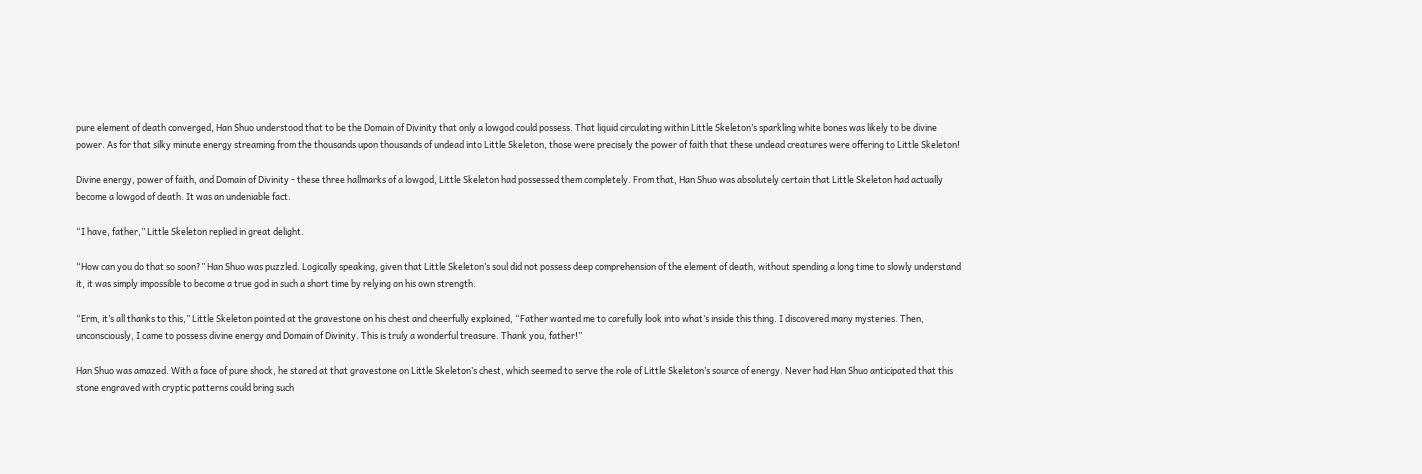pure element of death converged, Han Shuo understood that to be the Domain of Divinity that only a lowgod could possess. That liquid circulating within Little Skeleton’s sparkling white bones was likely to be divine power. As for that silky minute energy streaming from the thousands upon thousands of undead into Little Skeleton, those were precisely the power of faith that these undead creatures were offering to Little Skeleton!

Divine energy, power of faith, and Domain of Divinity - these three hallmarks of a lowgod, Little Skeleton had possessed them completely. From that, Han Shuo was absolutely certain that Little Skeleton had actually become a lowgod of death. It was an undeniable fact.

“I have, father,” Little Skeleton replied in great delight.

“How can you do that so soon?” Han Shuo was puzzled. Logically speaking, given that Little Skeleton’s soul did not possess deep comprehension of the element of death, without spending a long time to slowly understand it, it was simply impossible to become a true god in such a short time by relying on his own strength.

“Erm, it’s all thanks to this,” Little Skeleton pointed at the gravestone on his chest and cheerfully explained, “Father wanted me to carefully look into what’s inside this thing. I discovered many mysteries. Then, unconsciously, I came to possess divine energy and Domain of Divinity. This is truly a wonderful treasure. Thank you, father!”

Han Shuo was amazed. With a face of pure shock, he stared at that gravestone on Little Skeleton’s chest, which seemed to serve the role of Little Skeleton’s source of energy. Never had Han Shuo anticipated that this stone engraved with cryptic patterns could bring such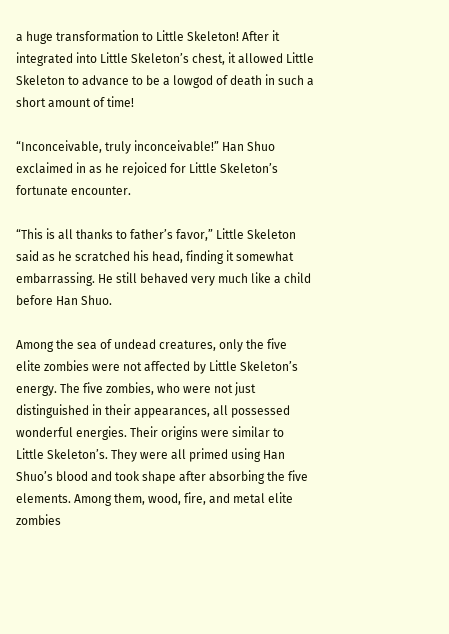a huge transformation to Little Skeleton! After it integrated into Little Skeleton’s chest, it allowed Little Skeleton to advance to be a lowgod of death in such a short amount of time!

“Inconceivable, truly inconceivable!” Han Shuo exclaimed in as he rejoiced for Little Skeleton’s fortunate encounter.

“This is all thanks to father’s favor,” Little Skeleton said as he scratched his head, finding it somewhat embarrassing. He still behaved very much like a child before Han Shuo.

Among the sea of undead creatures, only the five elite zombies were not affected by Little Skeleton’s energy. The five zombies, who were not just distinguished in their appearances, all possessed wonderful energies. Their origins were similar to Little Skeleton’s. They were all primed using Han Shuo’s blood and took shape after absorbing the five elements. Among them, wood, fire, and metal elite zombies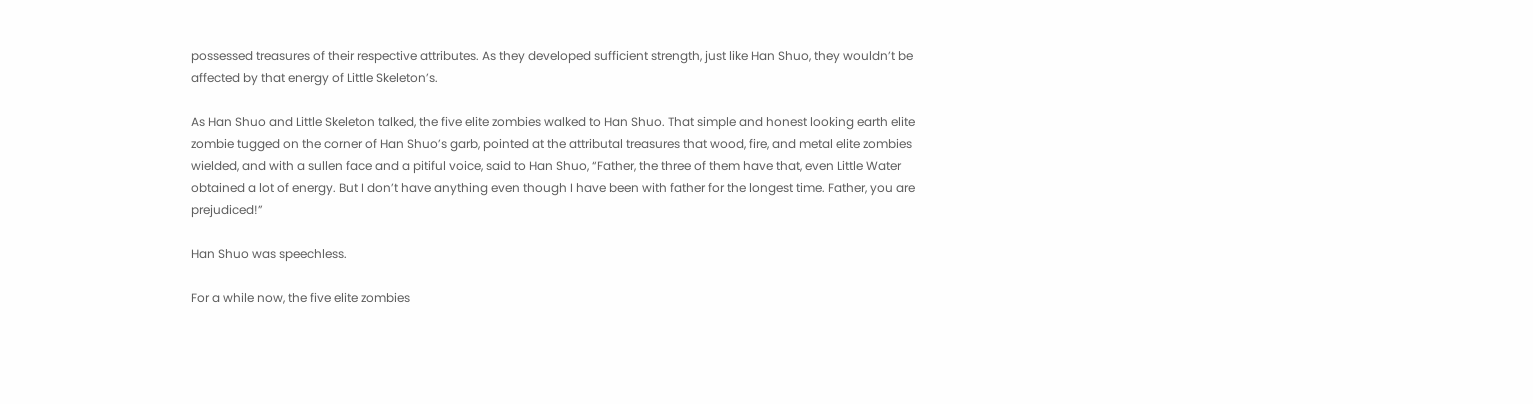possessed treasures of their respective attributes. As they developed sufficient strength, just like Han Shuo, they wouldn’t be affected by that energy of Little Skeleton’s.

As Han Shuo and Little Skeleton talked, the five elite zombies walked to Han Shuo. That simple and honest looking earth elite zombie tugged on the corner of Han Shuo’s garb, pointed at the attributal treasures that wood, fire, and metal elite zombies wielded, and with a sullen face and a pitiful voice, said to Han Shuo, “Father, the three of them have that, even Little Water obtained a lot of energy. But I don’t have anything even though I have been with father for the longest time. Father, you are prejudiced!”

Han Shuo was speechless.

For a while now, the five elite zombies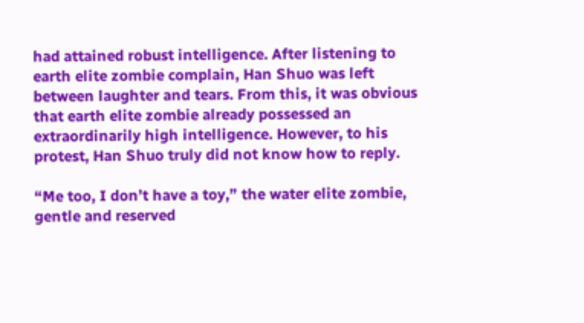had attained robust intelligence. After listening to earth elite zombie complain, Han Shuo was left between laughter and tears. From this, it was obvious that earth elite zombie already possessed an extraordinarily high intelligence. However, to his protest, Han Shuo truly did not know how to reply.

“Me too, I don’t have a toy,” the water elite zombie, gentle and reserved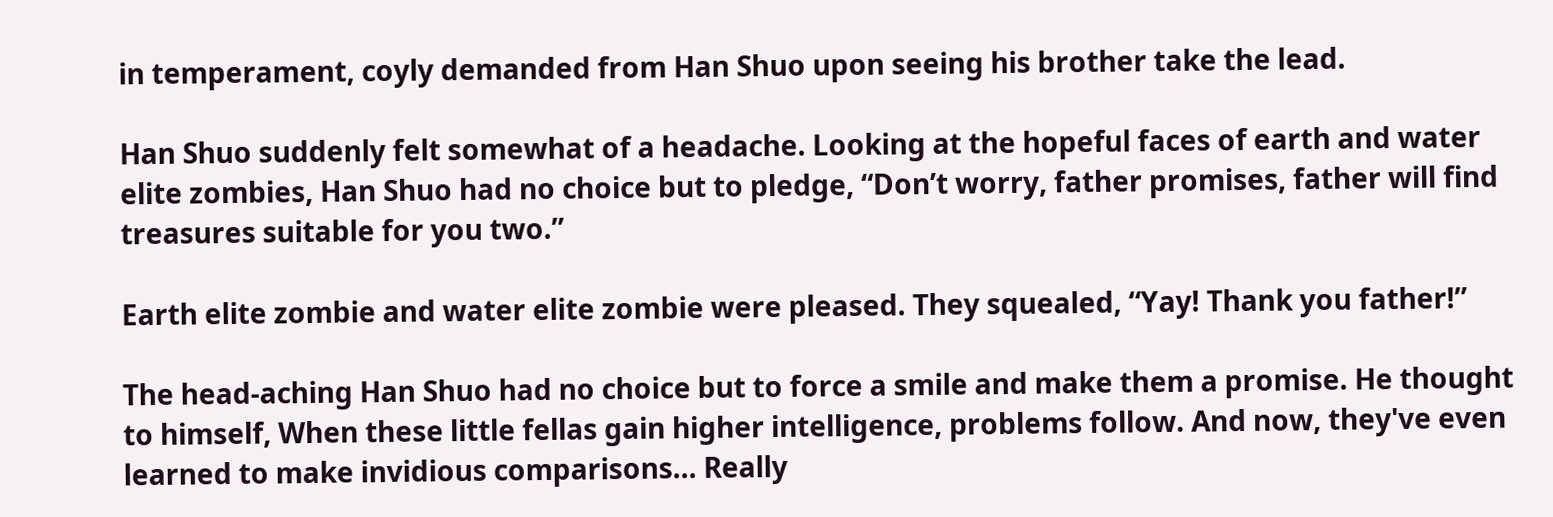in temperament, coyly demanded from Han Shuo upon seeing his brother take the lead.

Han Shuo suddenly felt somewhat of a headache. Looking at the hopeful faces of earth and water elite zombies, Han Shuo had no choice but to pledge, “Don’t worry, father promises, father will find treasures suitable for you two.”

Earth elite zombie and water elite zombie were pleased. They squealed, “Yay! Thank you father!”

The head-aching Han Shuo had no choice but to force a smile and make them a promise. He thought to himself, When these little fellas gain higher intelligence, problems follow. And now, they've even learned to make invidious comparisons… Really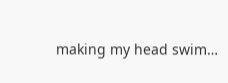making my head swim…